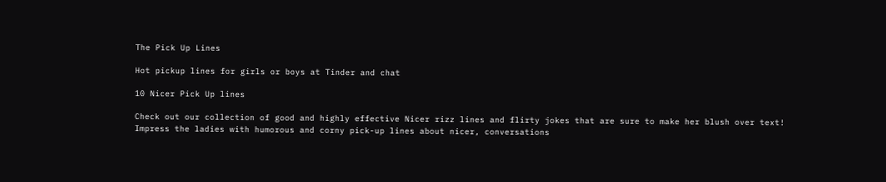The Pick Up Lines

Hot pickup lines for girls or boys at Tinder and chat

10 Nicer Pick Up lines

Check out our collection of good and highly effective Nicer rizz lines and flirty jokes that are sure to make her blush over text! Impress the ladies with humorous and corny pick-up lines about nicer, conversations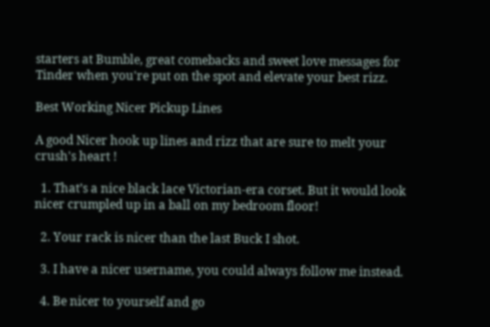starters at Bumble, great comebacks and sweet love messages for Tinder when you're put on the spot and elevate your best rizz.

Best Working Nicer Pickup Lines

A good Nicer hook up lines and rizz that are sure to melt your crush's heart !

  1. That’s a nice black lace Victorian-era corset. But it would look nicer crumpled up in a ball on my bedroom floor!

  2. Your rack is nicer than the last Buck I shot.

  3. I have a nicer username, you could always follow me instead.

  4. Be nicer to yourself and go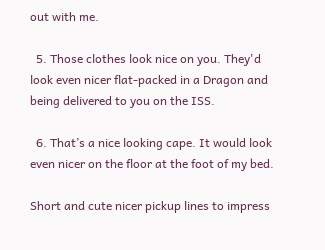out with me.

  5. Those clothes look nice on you. They'd look even nicer flat-packed in a Dragon and being delivered to you on the ISS.

  6. That’s a nice looking cape. It would look even nicer on the floor at the foot of my bed.

Short and cute nicer pickup lines to impress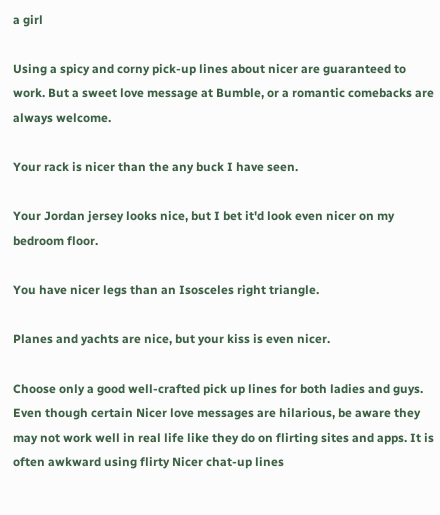a girl

Using a spicy and corny pick-up lines about nicer are guaranteed to work. But a sweet love message at Bumble, or a romantic comebacks are always welcome.

Your rack is nicer than the any buck I have seen.

Your Jordan jersey looks nice, but I bet it'd look even nicer on my bedroom floor.

You have nicer legs than an Isosceles right triangle.

Planes and yachts are nice, but your kiss is even nicer.

Choose only a good well-crafted pick up lines for both ladies and guys. Even though certain Nicer love messages are hilarious, be aware they may not work well in real life like they do on flirting sites and apps. It is often awkward using flirty Nicer chat-up lines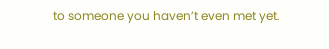to someone you haven’t even met yet.